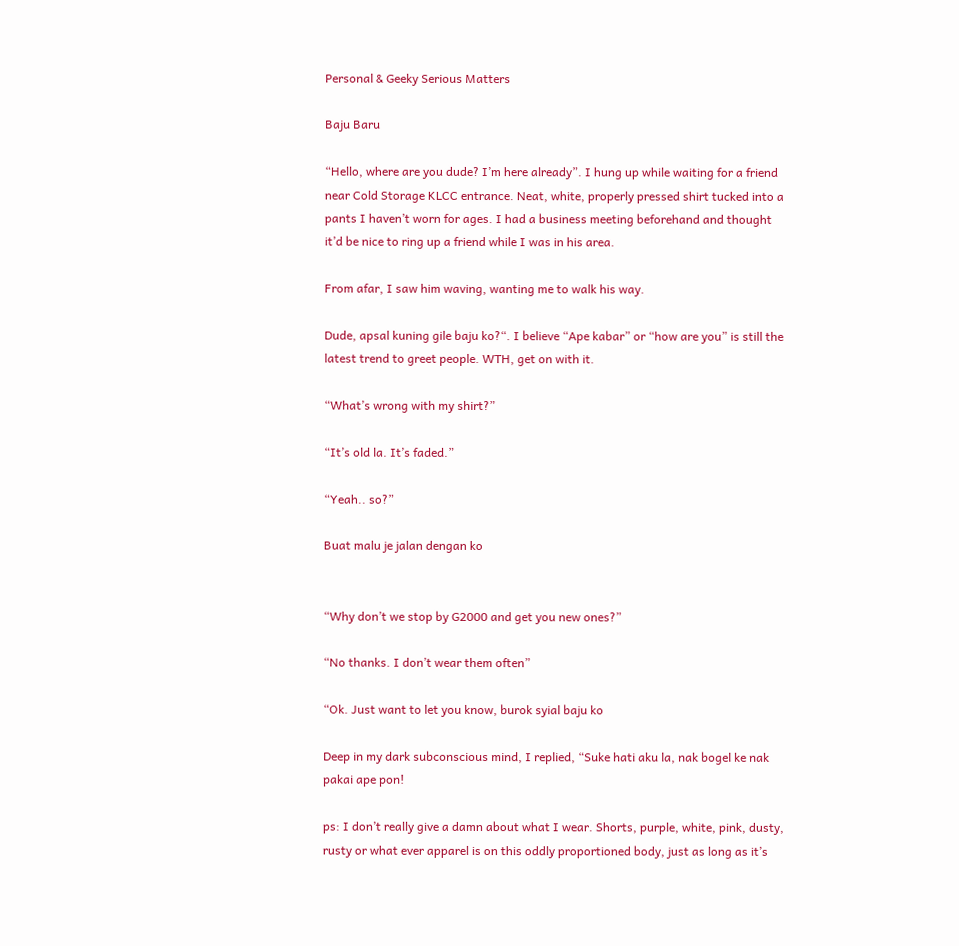Personal & Geeky Serious Matters

Baju Baru

“Hello, where are you dude? I’m here already”. I hung up while waiting for a friend near Cold Storage KLCC entrance. Neat, white, properly pressed shirt tucked into a pants I haven’t worn for ages. I had a business meeting beforehand and thought it’d be nice to ring up a friend while I was in his area.

From afar, I saw him waving, wanting me to walk his way.

Dude, apsal kuning gile baju ko?“. I believe “Ape kabar” or “how are you” is still the latest trend to greet people. WTH, get on with it.

“What’s wrong with my shirt?”

“It’s old la. It’s faded.”

“Yeah.. so?”

Buat malu je jalan dengan ko


“Why don’t we stop by G2000 and get you new ones?”

“No thanks. I don’t wear them often”

“Ok. Just want to let you know, burok syial baju ko

Deep in my dark subconscious mind, I replied, “Suke hati aku la, nak bogel ke nak pakai ape pon!

ps: I don’t really give a damn about what I wear. Shorts, purple, white, pink, dusty, rusty or what ever apparel is on this oddly proportioned body, just as long as it’s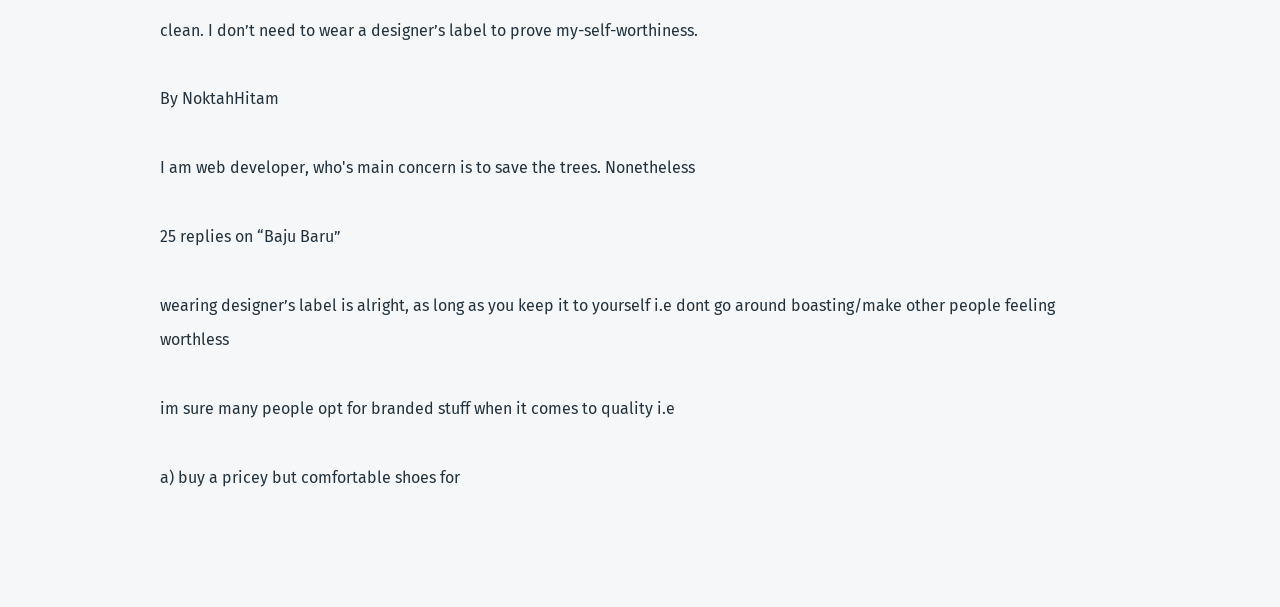clean. I don’t need to wear a designer’s label to prove my-self-worthiness.

By NoktahHitam

I am web developer, who's main concern is to save the trees. Nonetheless

25 replies on “Baju Baru”

wearing designer’s label is alright, as long as you keep it to yourself i.e dont go around boasting/make other people feeling worthless

im sure many people opt for branded stuff when it comes to quality i.e

a) buy a pricey but comfortable shoes for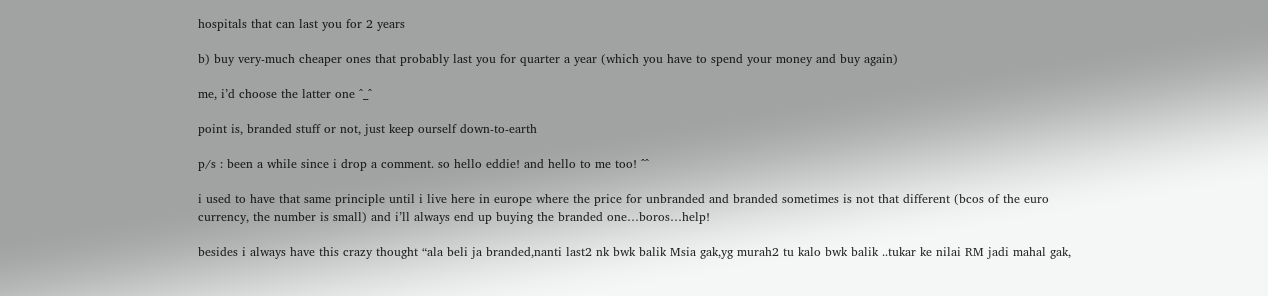hospitals that can last you for 2 years

b) buy very-much cheaper ones that probably last you for quarter a year (which you have to spend your money and buy again)

me, i’d choose the latter one ^_^

point is, branded stuff or not, just keep ourself down-to-earth

p/s : been a while since i drop a comment. so hello eddie! and hello to me too! ^^

i used to have that same principle until i live here in europe where the price for unbranded and branded sometimes is not that different (bcos of the euro currency, the number is small) and i’ll always end up buying the branded one…boros…help!

besides i always have this crazy thought “ala beli ja branded,nanti last2 nk bwk balik Msia gak,yg murah2 tu kalo bwk balik ..tukar ke nilai RM jadi mahal gak,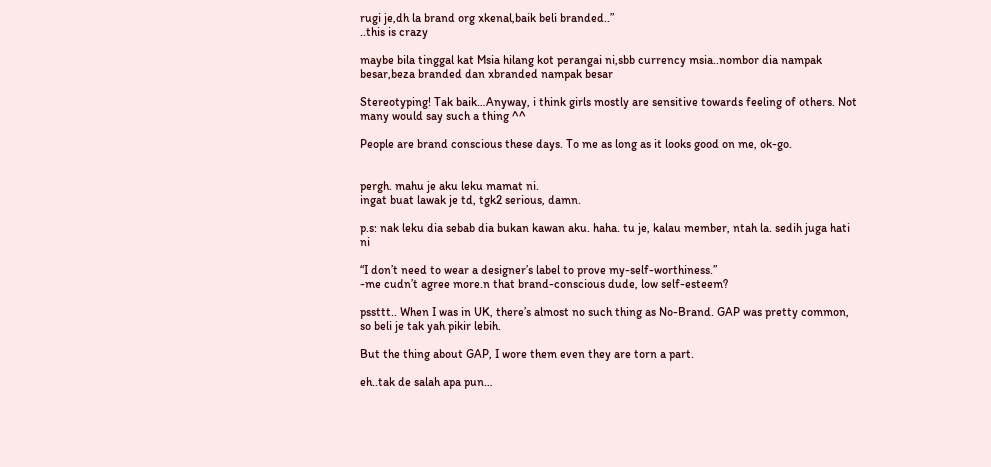rugi je,dh la brand org xkenal,baik beli branded..”
..this is crazy

maybe bila tinggal kat Msia hilang kot perangai ni,sbb currency msia..nombor dia nampak besar,beza branded dan xbranded nampak besar

Stereotyping! Tak baik…Anyway, i think girls mostly are sensitive towards feeling of others. Not many would say such a thing ^^

People are brand conscious these days. To me as long as it looks good on me, ok-go.


pergh. mahu je aku leku mamat ni.
ingat buat lawak je td, tgk2 serious, damn.

p.s: nak leku dia sebab dia bukan kawan aku. haha. tu je, kalau member, ntah la. sedih juga hati ni

“I don’t need to wear a designer’s label to prove my-self-worthiness.”
-me cudn’t agree more.n that brand-conscious dude, low self-esteem?

pssttt.. When I was in UK, there’s almost no such thing as No-Brand. GAP was pretty common, so beli je tak yah pikir lebih.

But the thing about GAP, I wore them even they are torn a part.

eh..tak de salah apa pun…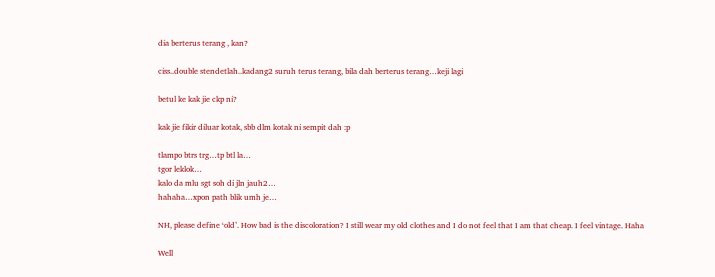dia berterus terang , kan?

ciss..double stendetlah..kadang2 suruh terus terang, bila dah berterus terang…keji lagi

betul ke kak jie ckp ni?

kak jie fikir diluar kotak, sbb dlm kotak ni sempit dah :p

tlampo btrs trg…tp btl la…
tgor leklok…
kalo da mlu sgt soh di jln jauh2…
hahaha…xpon path blik umh je…

NH, please define ‘old’. How bad is the discoloration? I still wear my old clothes and I do not feel that I am that cheap. I feel vintage. Haha

Well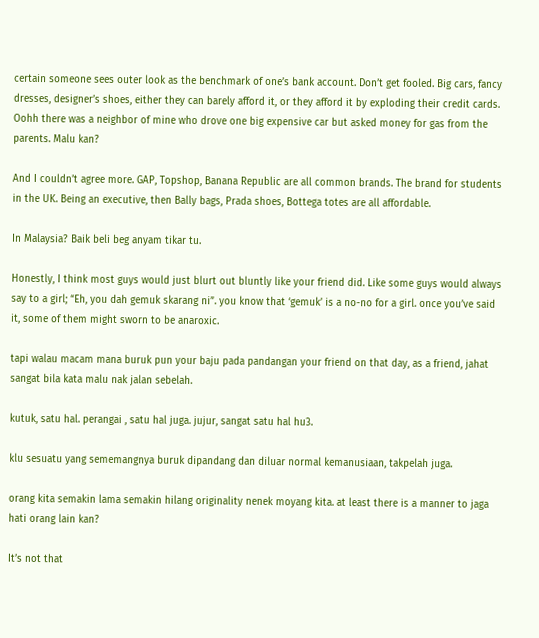certain someone sees outer look as the benchmark of one’s bank account. Don’t get fooled. Big cars, fancy dresses, designer’s shoes, either they can barely afford it, or they afford it by exploding their credit cards. Oohh there was a neighbor of mine who drove one big expensive car but asked money for gas from the parents. Malu kan?

And I couldn’t agree more. GAP, Topshop, Banana Republic are all common brands. The brand for students in the UK. Being an executive, then Bally bags, Prada shoes, Bottega totes are all affordable.

In Malaysia? Baik beli beg anyam tikar tu.

Honestly, I think most guys would just blurt out bluntly like your friend did. Like some guys would always say to a girl; “Eh, you dah gemuk skarang ni”. you know that ‘gemuk’ is a no-no for a girl. once you’ve said it, some of them might sworn to be anaroxic.

tapi walau macam mana buruk pun your baju pada pandangan your friend on that day, as a friend, jahat sangat bila kata malu nak jalan sebelah.

kutuk, satu hal. perangai , satu hal juga. jujur, sangat satu hal hu3.

klu sesuatu yang sememangnya buruk dipandang dan diluar normal kemanusiaan, takpelah juga.

orang kita semakin lama semakin hilang originality nenek moyang kita. at least there is a manner to jaga hati orang lain kan?

It’s not that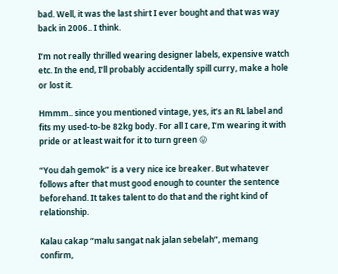bad. Well, it was the last shirt I ever bought and that was way back in 2006.. I think.

I’m not really thrilled wearing designer labels, expensive watch etc. In the end, I’ll probably accidentally spill curry, make a hole or lost it.

Hmmm.. since you mentioned vintage, yes, it’s an RL label and fits my used-to-be 82kg body. For all I care, I’m wearing it with pride or at least wait for it to turn green 😛

“You dah gemok” is a very nice ice breaker. But whatever follows after that must good enough to counter the sentence beforehand. It takes talent to do that and the right kind of relationship.

Kalau cakap “malu sangat nak jalan sebelah”, memang confirm,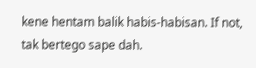kene hentam balik habis-habisan. If not, tak bertego sape dah.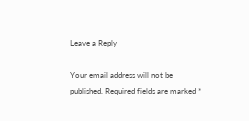Leave a Reply

Your email address will not be published. Required fields are marked *